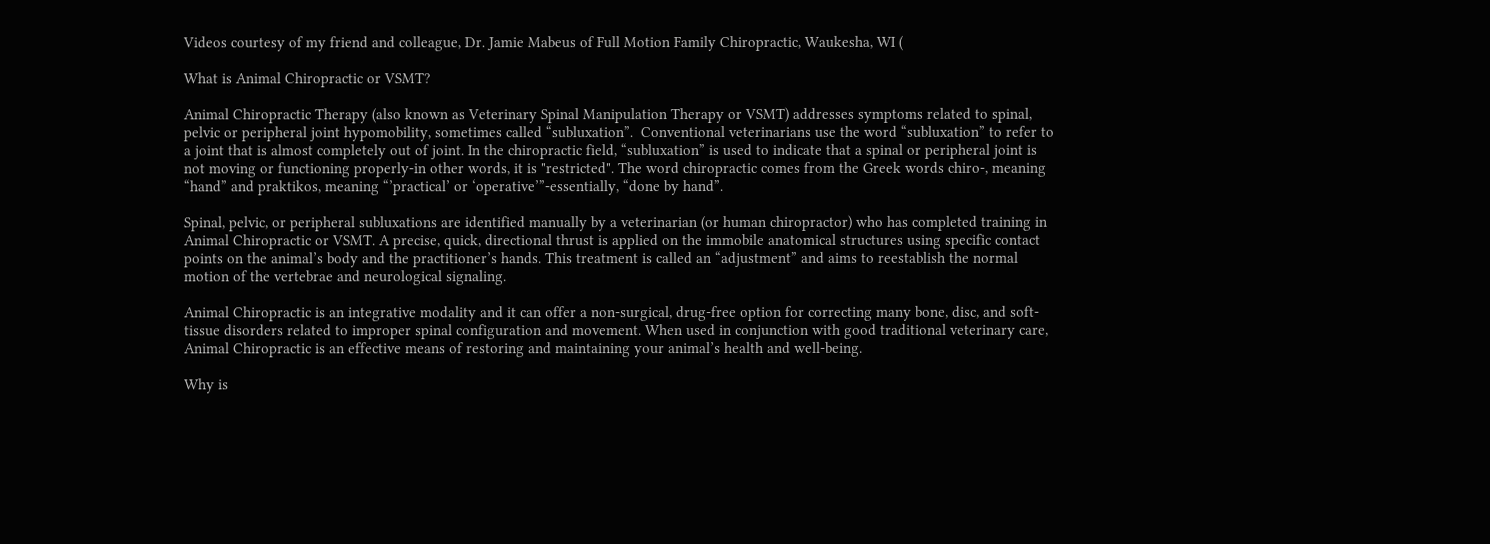Videos courtesy of my friend and colleague, Dr. Jamie Mabeus of Full Motion Family Chiropractic, Waukesha, WI (

What is Animal Chiropractic or VSMT?

Animal Chiropractic Therapy (also known as Veterinary Spinal Manipulation Therapy or VSMT) addresses symptoms related to spinal, pelvic or peripheral joint hypomobility, sometimes called “subluxation”.  Conventional veterinarians use the word “subluxation” to refer to a joint that is almost completely out of joint. In the chiropractic field, “subluxation” is used to indicate that a spinal or peripheral joint is not moving or functioning properly-in other words, it is "restricted". The word chiropractic comes from the Greek words chiro-, meaning “hand” and praktikos, meaning “’practical’ or ‘operative’”-essentially, “done by hand”.

Spinal, pelvic, or peripheral subluxations are identified manually by a veterinarian (or human chiropractor) who has completed training in Animal Chiropractic or VSMT. A precise, quick, directional thrust is applied on the immobile anatomical structures using specific contact points on the animal’s body and the practitioner’s hands. This treatment is called an “adjustment” and aims to reestablish the normal motion of the vertebrae and neurological signaling.

Animal Chiropractic is an integrative modality and it can offer a non-surgical, drug-free option for correcting many bone, disc, and soft-tissue disorders related to improper spinal configuration and movement. When used in conjunction with good traditional veterinary care, Animal Chiropractic is an effective means of restoring and maintaining your animal’s health and well-being.

Why is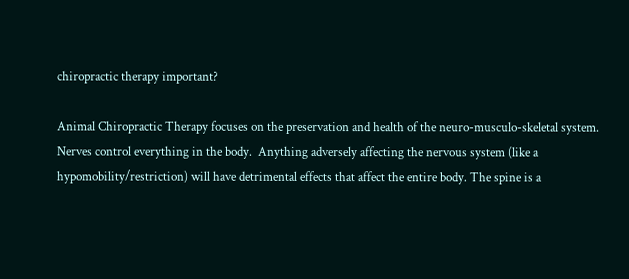chiropractic therapy important?

Animal Chiropractic Therapy focuses on the preservation and health of the neuro-musculo-skeletal system. Nerves control everything in the body.  Anything adversely affecting the nervous system (like a hypomobility/restriction) will have detrimental effects that affect the entire body. The spine is a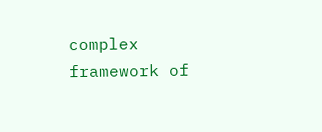complex framework of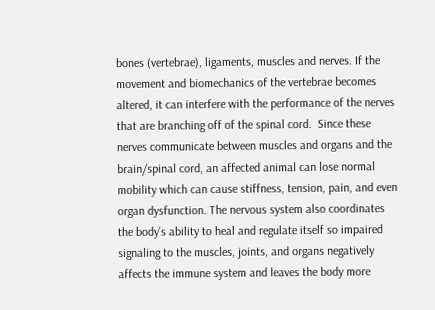bones (vertebrae), ligaments, muscles and nerves. If the movement and biomechanics of the vertebrae becomes altered, it can interfere with the performance of the nerves that are branching off of the spinal cord.  Since these nerves communicate between muscles and organs and the brain/spinal cord, an affected animal can lose normal mobility which can cause stiffness, tension, pain, and even organ dysfunction. The nervous system also coordinates the body’s ability to heal and regulate itself so impaired signaling to the muscles, joints, and organs negatively affects the immune system and leaves the body more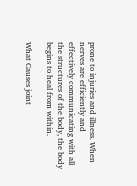prone to injuries and illness. When nerves are efficiently and effectively communicating with all the structures of the body, the body begins to heal from within.

What Causes joint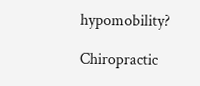hypomobility?

Chiropractic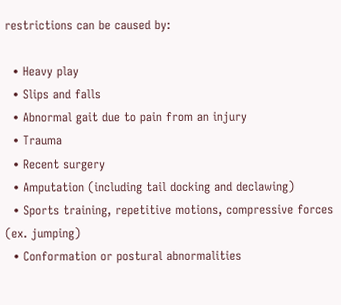restrictions can be caused by:

  • Heavy play
  • Slips and falls
  • Abnormal gait due to pain from an injury
  • Trauma
  • Recent surgery
  • Amputation (including tail docking and declawing)
  • Sports training, repetitive motions, compressive forces (ex. jumping)
  • Conformation or postural abnormalities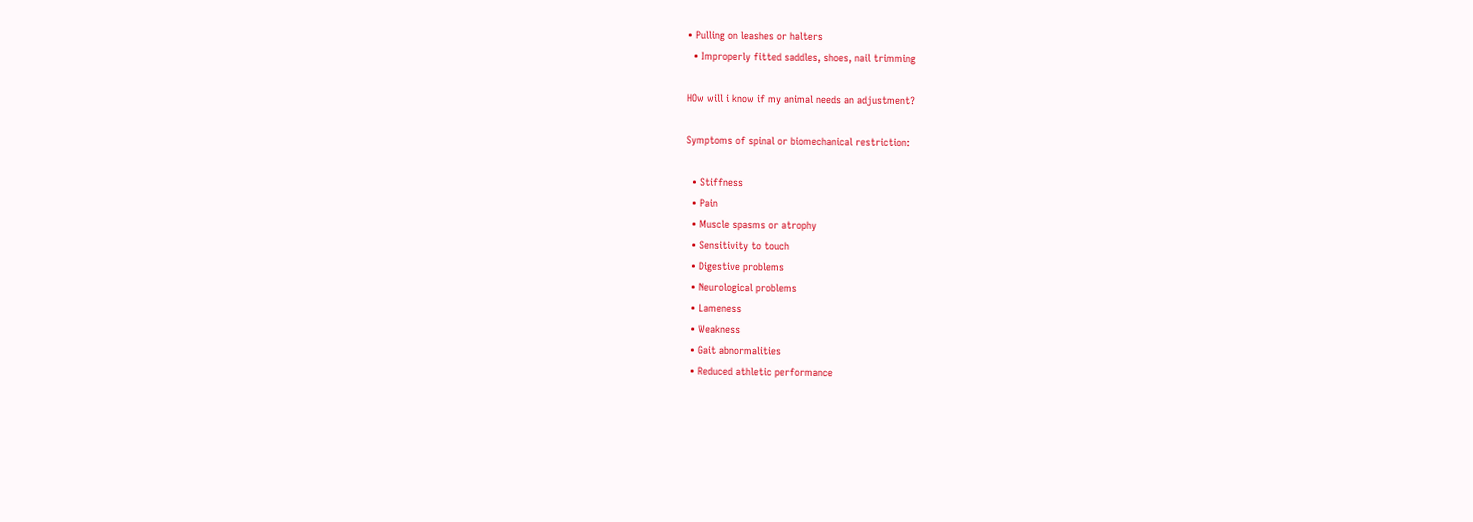• Pulling on leashes or halters
  • Improperly fitted saddles, shoes, nail trimming

HOw will i know if my animal needs an adjustment?

Symptoms of spinal or biomechanical restriction:

  • Stiffness
  • Pain
  • Muscle spasms or atrophy
  • Sensitivity to touch
  • Digestive problems
  • Neurological problems
  • Lameness
  • Weakness
  • Gait abnormalities
  • Reduced athletic performance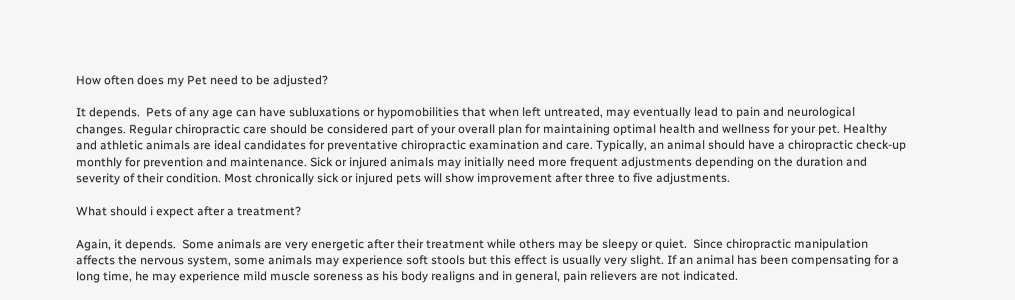How often does my Pet need to be adjusted?

It depends.  Pets of any age can have subluxations or hypomobilities that when left untreated, may eventually lead to pain and neurological changes. Regular chiropractic care should be considered part of your overall plan for maintaining optimal health and wellness for your pet. Healthy and athletic animals are ideal candidates for preventative chiropractic examination and care. Typically, an animal should have a chiropractic check-up monthly for prevention and maintenance. Sick or injured animals may initially need more frequent adjustments depending on the duration and severity of their condition. Most chronically sick or injured pets will show improvement after three to five adjustments.

What should i expect after a treatment?

Again, it depends.  Some animals are very energetic after their treatment while others may be sleepy or quiet.  Since chiropractic manipulation affects the nervous system, some animals may experience soft stools but this effect is usually very slight. If an animal has been compensating for a long time, he may experience mild muscle soreness as his body realigns and in general, pain relievers are not indicated.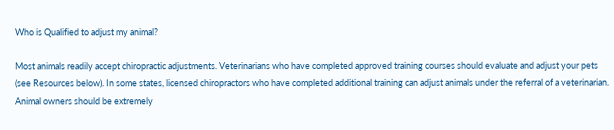Who is Qualified to adjust my animal?

Most animals readily accept chiropractic adjustments. Veterinarians who have completed approved training courses should evaluate and adjust your pets (see Resources below). In some states, licensed chiropractors who have completed additional training can adjust animals under the referral of a veterinarian. Animal owners should be extremely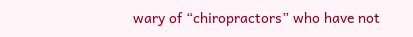wary of “chiropractors” who have not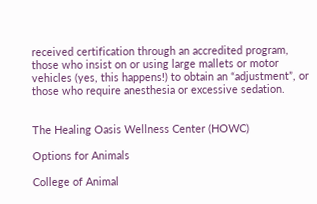received certification through an accredited program, those who insist on or using large mallets or motor vehicles (yes, this happens!) to obtain an “adjustment”, or those who require anesthesia or excessive sedation.


The Healing Oasis Wellness Center (HOWC)

Options for Animals

College of Animal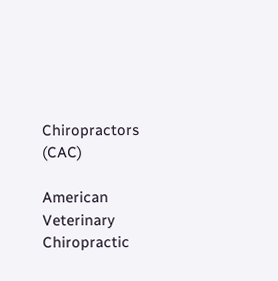Chiropractors (CAC)

American Veterinary Chiropractic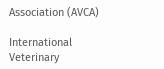Association (AVCA)

International Veterinary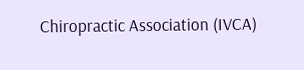Chiropractic Association (IVCA)